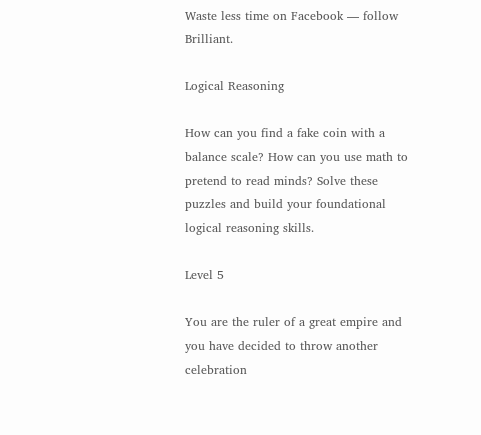Waste less time on Facebook — follow Brilliant.

Logical Reasoning

How can you find a fake coin with a balance scale? How can you use math to pretend to read minds? Solve these puzzles and build your foundational logical reasoning skills.

Level 5

You are the ruler of a great empire and you have decided to throw another celebration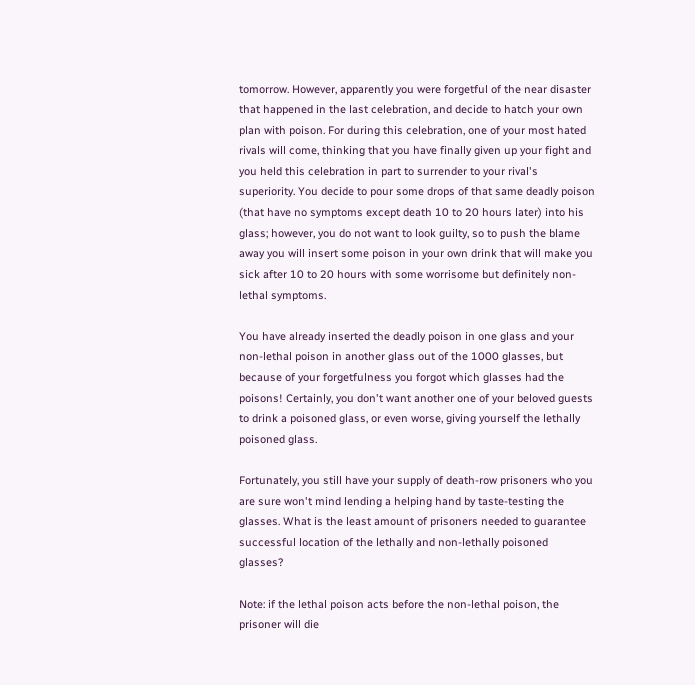tomorrow. However, apparently you were forgetful of the near disaster that happened in the last celebration, and decide to hatch your own plan with poison. For during this celebration, one of your most hated rivals will come, thinking that you have finally given up your fight and you held this celebration in part to surrender to your rival's superiority. You decide to pour some drops of that same deadly poison (that have no symptoms except death 10 to 20 hours later) into his glass; however, you do not want to look guilty, so to push the blame away you will insert some poison in your own drink that will make you sick after 10 to 20 hours with some worrisome but definitely non-lethal symptoms.

You have already inserted the deadly poison in one glass and your non-lethal poison in another glass out of the 1000 glasses, but because of your forgetfulness you forgot which glasses had the poisons! Certainly, you don't want another one of your beloved guests to drink a poisoned glass, or even worse, giving yourself the lethally poisoned glass.

Fortunately, you still have your supply of death-row prisoners who you are sure won't mind lending a helping hand by taste-testing the glasses. What is the least amount of prisoners needed to guarantee successful location of the lethally and non-lethally poisoned glasses?

Note: if the lethal poison acts before the non-lethal poison, the prisoner will die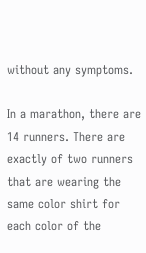without any symptoms.

In a marathon, there are 14 runners. There are exactly of two runners that are wearing the same color shirt for each color of the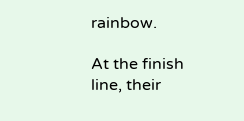rainbow.

At the finish line, their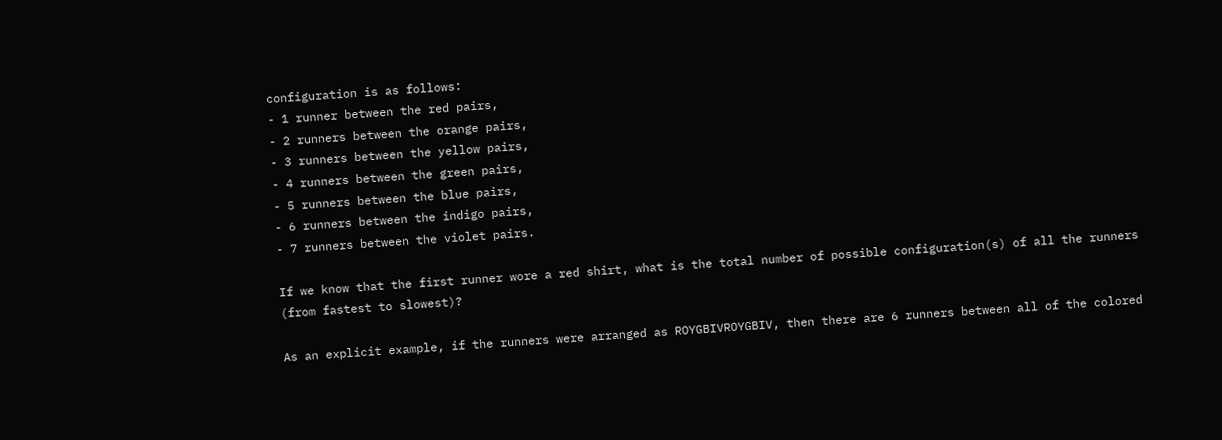configuration is as follows:
- 1 runner between the red pairs,
- 2 runners between the orange pairs,
- 3 runners between the yellow pairs,
- 4 runners between the green pairs,
- 5 runners between the blue pairs,
- 6 runners between the indigo pairs,
- 7 runners between the violet pairs.

If we know that the first runner wore a red shirt, what is the total number of possible configuration(s) of all the runners (from fastest to slowest)?

As an explicit example, if the runners were arranged as ROYGBIVROYGBIV, then there are 6 runners between all of the colored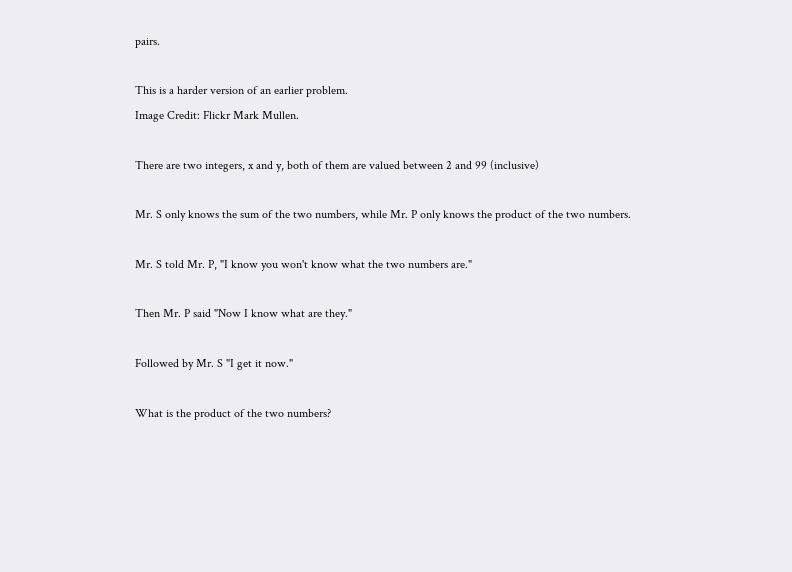pairs.

This is a harder version of an earlier problem.
Image Credit: Flickr Mark Mullen.

There are two integers, x and y, both of them are valued between 2 and 99 (inclusive)

Mr. S only knows the sum of the two numbers, while Mr. P only knows the product of the two numbers.

Mr. S told Mr. P, "I know you won't know what the two numbers are."

Then Mr. P said "Now I know what are they."

Followed by Mr. S "I get it now."

What is the product of the two numbers?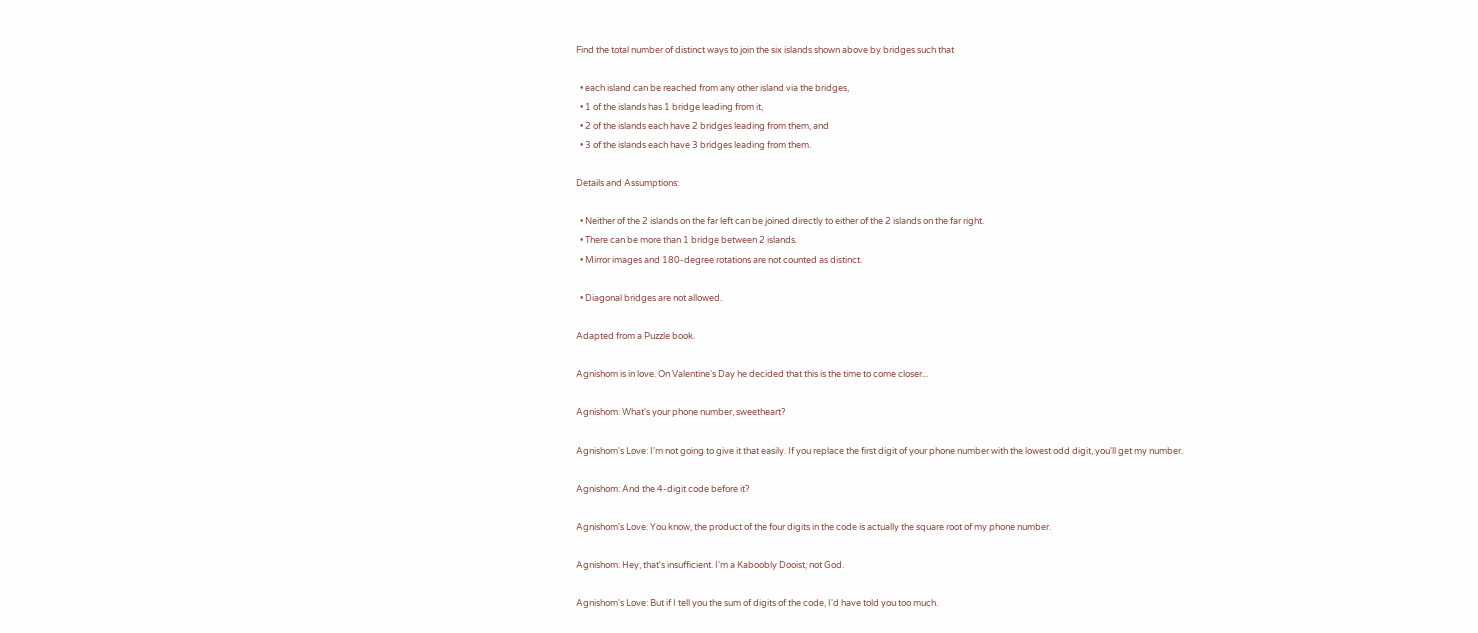Find the total number of distinct ways to join the six islands shown above by bridges such that

  • each island can be reached from any other island via the bridges,
  • 1 of the islands has 1 bridge leading from it,
  • 2 of the islands each have 2 bridges leading from them, and
  • 3 of the islands each have 3 bridges leading from them.

Details and Assumptions:

  • Neither of the 2 islands on the far left can be joined directly to either of the 2 islands on the far right.
  • There can be more than 1 bridge between 2 islands.
  • Mirror images and 180-degree rotations are not counted as distinct.

  • Diagonal bridges are not allowed.

Adapted from a Puzzle book.

Agnishom is in love. On Valentine's Day he decided that this is the time to come closer...

Agnishom: What's your phone number, sweetheart?

Agnishom's Love: I'm not going to give it that easily. If you replace the first digit of your phone number with the lowest odd digit, you'll get my number.

Agnishom: And the 4-digit code before it?

Agnishom's Love: You know, the product of the four digits in the code is actually the square root of my phone number.

Agnishom: Hey, that's insufficient. I'm a Kaboobly Dooist, not God.

Agnishom's Love: But if I tell you the sum of digits of the code, I'd have told you too much.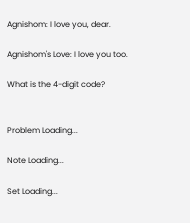Agnishom: I love you, dear.

Agnishom's Love: I love you too.

What is the 4-digit code?


Problem Loading...

Note Loading...

Set Loading...